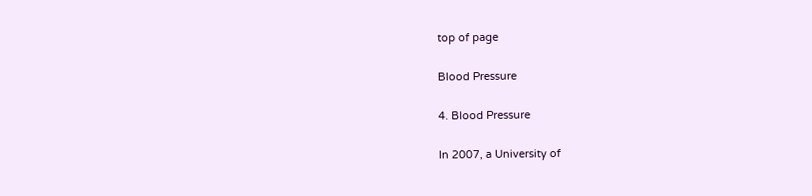top of page

Blood Pressure

4. Blood Pressure

In 2007, a University of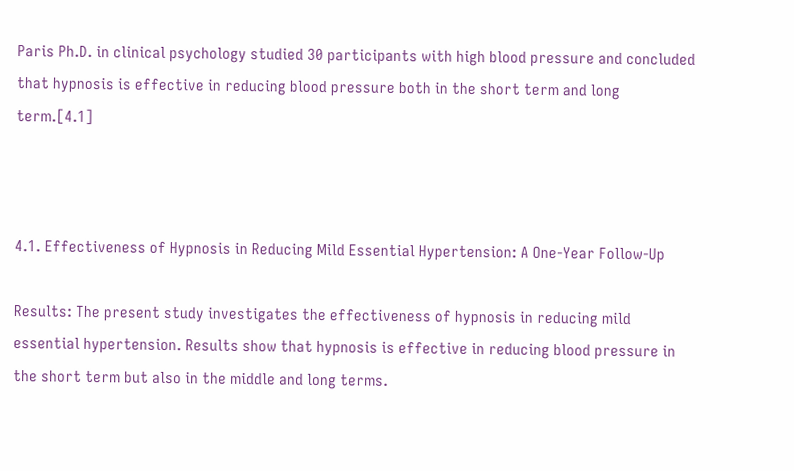Paris Ph.D. in clinical psychology studied 30 participants with high blood pressure and concluded that hypnosis is effective in reducing blood pressure both in the short term and long term.[4.1]



4.1. Effectiveness of Hypnosis in Reducing Mild Essential Hypertension: A One-Year Follow-Up

Results: The present study investigates the effectiveness of hypnosis in reducing mild essential hypertension. Results show that hypnosis is effective in reducing blood pressure in the short term but also in the middle and long terms.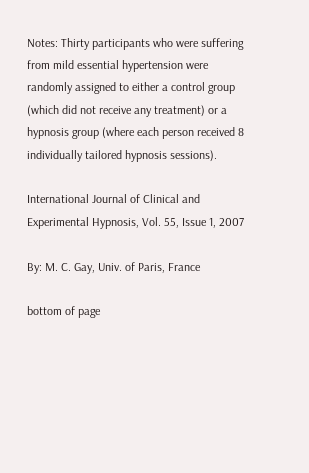Notes: Thirty participants who were suffering from mild essential hypertension were randomly assigned to either a control group (which did not receive any treatment) or a hypnosis group (where each person received 8 individually tailored hypnosis sessions).

International Journal of Clinical and Experimental Hypnosis, Vol. 55, Issue 1, 2007

By: M. C. Gay, Univ. of Paris, France

bottom of page